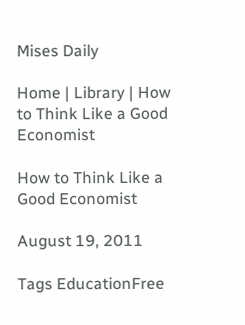Mises Daily

Home | Library | How to Think Like a Good Economist

How to Think Like a Good Economist

August 19, 2011

Tags EducationFree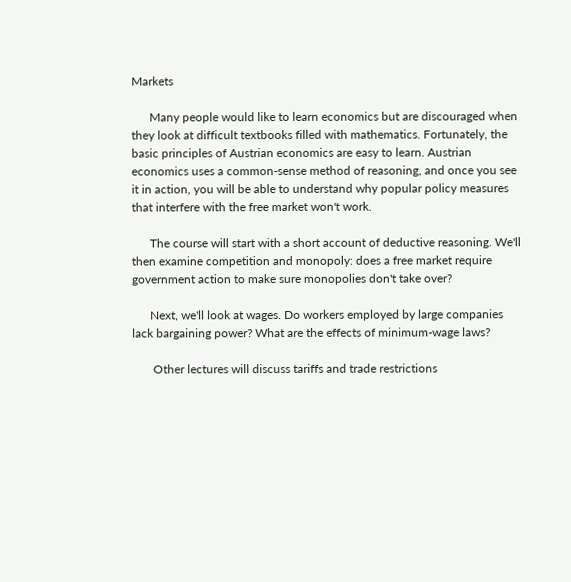Markets

      Many people would like to learn economics but are discouraged when they look at difficult textbooks filled with mathematics. Fortunately, the basic principles of Austrian economics are easy to learn. Austrian economics uses a common-sense method of reasoning, and once you see it in action, you will be able to understand why popular policy measures that interfere with the free market won't work.

      The course will start with a short account of deductive reasoning. We'll then examine competition and monopoly: does a free market require government action to make sure monopolies don't take over?

      Next, we'll look at wages. Do workers employed by large companies lack bargaining power? What are the effects of minimum-wage laws?

       Other lectures will discuss tariffs and trade restrictions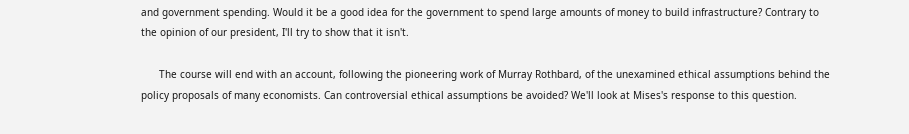and government spending. Would it be a good idea for the government to spend large amounts of money to build infrastructure? Contrary to the opinion of our president, I'll try to show that it isn't.

      The course will end with an account, following the pioneering work of Murray Rothbard, of the unexamined ethical assumptions behind the policy proposals of many economists. Can controversial ethical assumptions be avoided? We'll look at Mises's response to this question.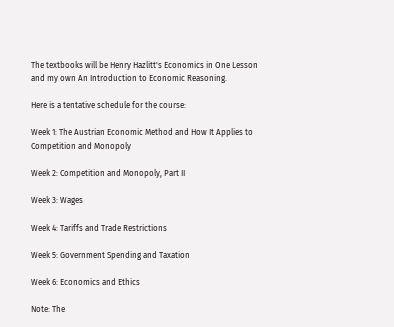The textbooks will be Henry Hazlitt's Economics in One Lesson and my own An Introduction to Economic Reasoning.

Here is a tentative schedule for the course:

Week 1: The Austrian Economic Method and How It Applies to Competition and Monopoly

Week 2: Competition and Monopoly, Part II

Week 3: Wages

Week 4: Tariffs and Trade Restrictions

Week 5: Government Spending and Taxation

Week 6: Economics and Ethics

Note: The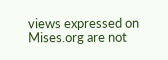views expressed on Mises.org are not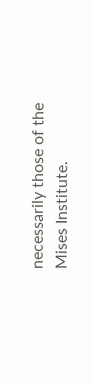necessarily those of the Mises Institute.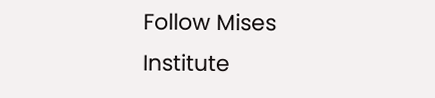Follow Mises Institute